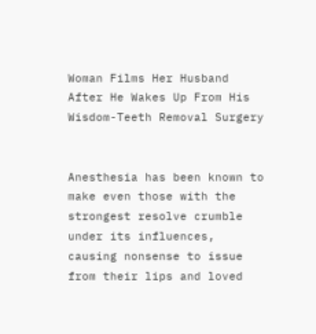Woman Films Her Husband After He Wakes Up From His Wisdom-Teeth Removal Surgery


Anesthesia has been known to make even those with the strongest resolve crumble under its influences, causing nonsense to issue from their lips and loved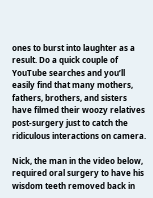ones to burst into laughter as a result. Do a quick couple of YouTube searches and you’ll easily find that many mothers, fathers, brothers, and sisters have filmed their woozy relatives post-surgery just to catch the ridiculous interactions on camera.

Nick, the man in the video below, required oral surgery to have his wisdom teeth removed back in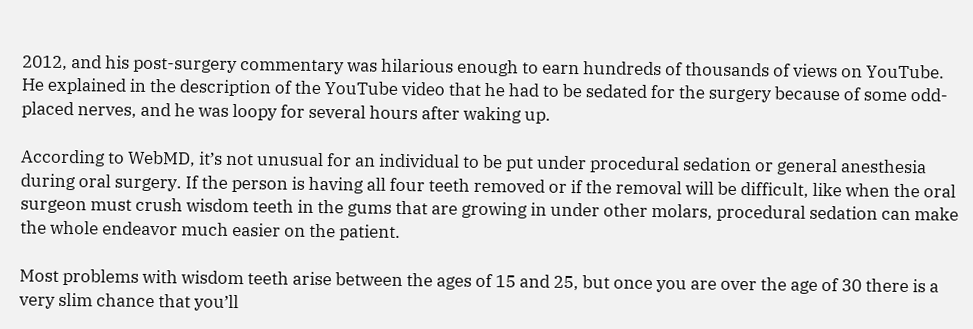2012, and his post-surgery commentary was hilarious enough to earn hundreds of thousands of views on YouTube. He explained in the description of the YouTube video that he had to be sedated for the surgery because of some odd-placed nerves, and he was loopy for several hours after waking up.

According to WebMD, it’s not unusual for an individual to be put under procedural sedation or general anesthesia during oral surgery. If the person is having all four teeth removed or if the removal will be difficult, like when the oral surgeon must crush wisdom teeth in the gums that are growing in under other molars, procedural sedation can make the whole endeavor much easier on the patient.

Most problems with wisdom teeth arise between the ages of 15 and 25, but once you are over the age of 30 there is a very slim chance that you’ll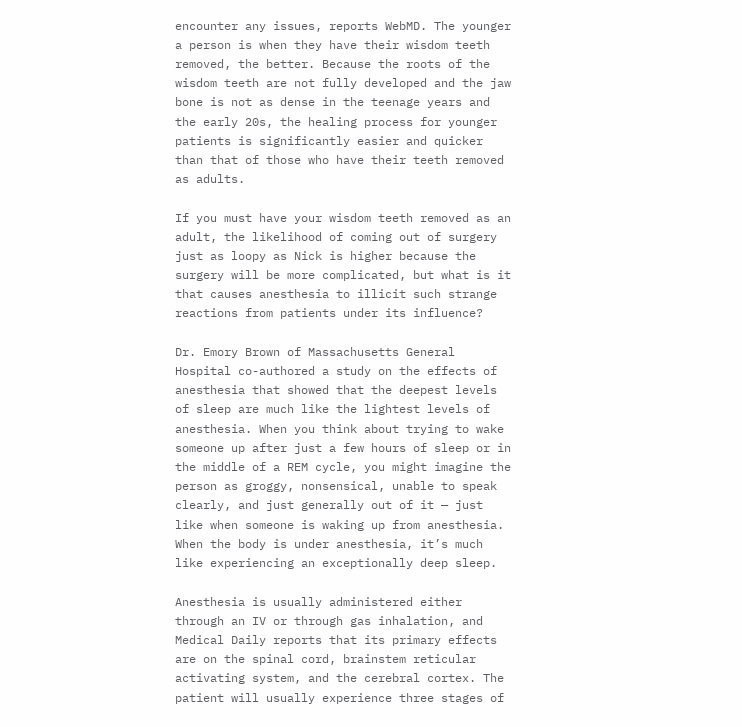encounter any issues, reports WebMD. The younger a person is when they have their wisdom teeth removed, the better. Because the roots of the wisdom teeth are not fully developed and the jaw bone is not as dense in the teenage years and the early 20s, the healing process for younger patients is significantly easier and quicker than that of those who have their teeth removed as adults.

If you must have your wisdom teeth removed as an adult, the likelihood of coming out of surgery just as loopy as Nick is higher because the surgery will be more complicated, but what is it that causes anesthesia to illicit such strange reactions from patients under its influence?

Dr. Emory Brown of Massachusetts General Hospital co-authored a study on the effects of anesthesia that showed that the deepest levels of sleep are much like the lightest levels of anesthesia. When you think about trying to wake someone up after just a few hours of sleep or in the middle of a REM cycle, you might imagine the person as groggy, nonsensical, unable to speak clearly, and just generally out of it — just like when someone is waking up from anesthesia. When the body is under anesthesia, it’s much like experiencing an exceptionally deep sleep.

Anesthesia is usually administered either through an IV or through gas inhalation, and Medical Daily reports that its primary effects are on the spinal cord, brainstem reticular activating system, and the cerebral cortex. The patient will usually experience three stages of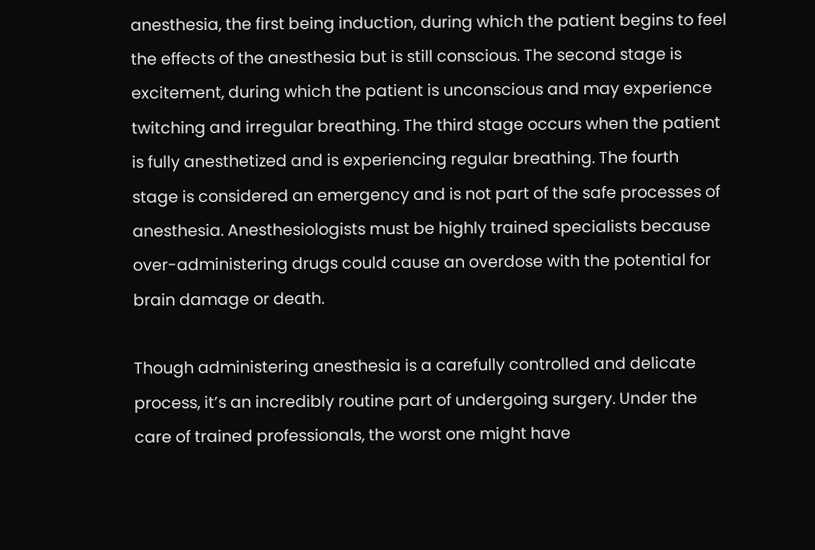anesthesia, the first being induction, during which the patient begins to feel the effects of the anesthesia but is still conscious. The second stage is excitement, during which the patient is unconscious and may experience twitching and irregular breathing. The third stage occurs when the patient is fully anesthetized and is experiencing regular breathing. The fourth stage is considered an emergency and is not part of the safe processes of anesthesia. Anesthesiologists must be highly trained specialists because over-administering drugs could cause an overdose with the potential for brain damage or death.

Though administering anesthesia is a carefully controlled and delicate process, it’s an incredibly routine part of undergoing surgery. Under the care of trained professionals, the worst one might have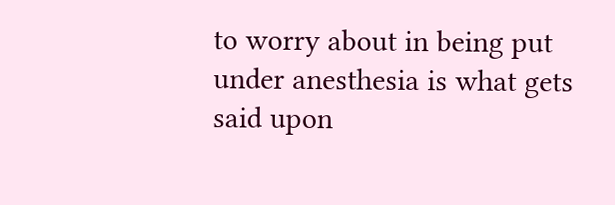to worry about in being put under anesthesia is what gets said upon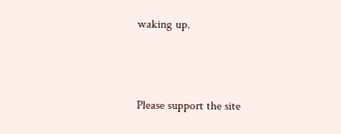waking up.



Please support the site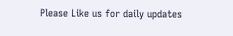Please Like us for daily updates